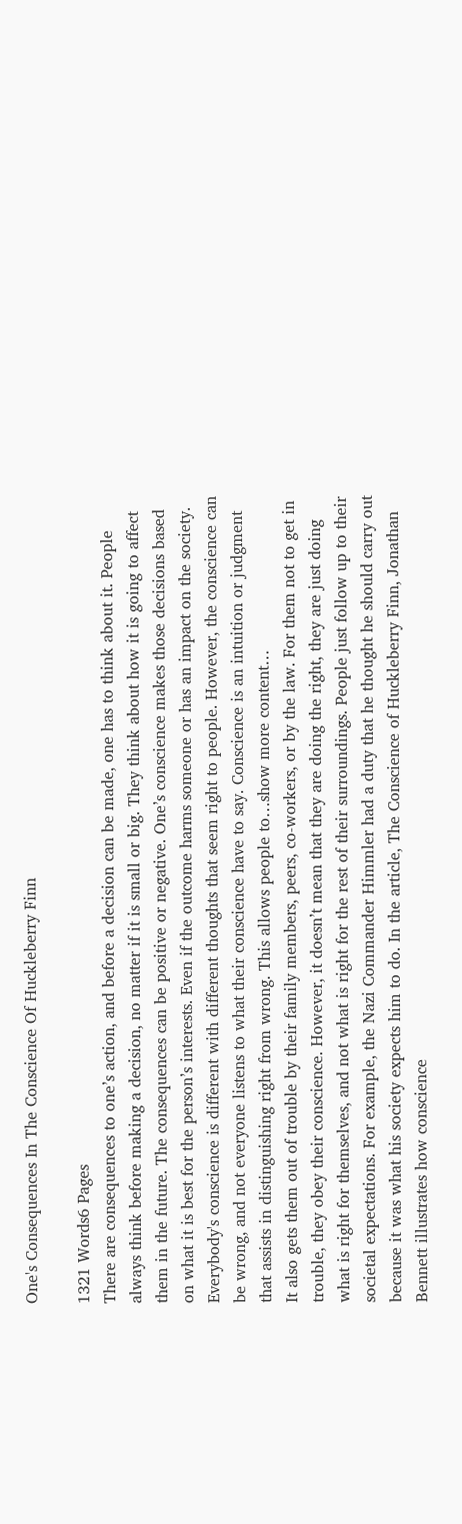One's Consequences In The Conscience Of Huckleberry Finn

1321 Words6 Pages
There are consequences to one’s action, and before a decision can be made, one has to think about it. People always think before making a decision, no matter if it is small or big. They think about how it is going to affect them in the future. The consequences can be positive or negative. One’s conscience makes those decisions based on what it is best for the person’s interests. Even if the outcome harms someone or has an impact on the society. Everybody's conscience is different with different thoughts that seem right to people. However, the conscience can be wrong, and not everyone listens to what their conscience have to say. Conscience is an intuition or judgment that assists in distinguishing right from wrong. This allows people to…show more content…
It also gets them out of trouble by their family members, peers, co-workers, or by the law. For them not to get in trouble, they obey their conscience. However, it doesn’t mean that they are doing the right, they are just doing what is right for themselves, and not what is right for the rest of their surroundings. People just follow up to their societal expectations. For example, the Nazi Commander Himmler had a duty that he thought he should carry out because it was what his society expects him to do. In the article, The Conscience of Huckleberry Finn, Jonathan Bennett illustrates how conscience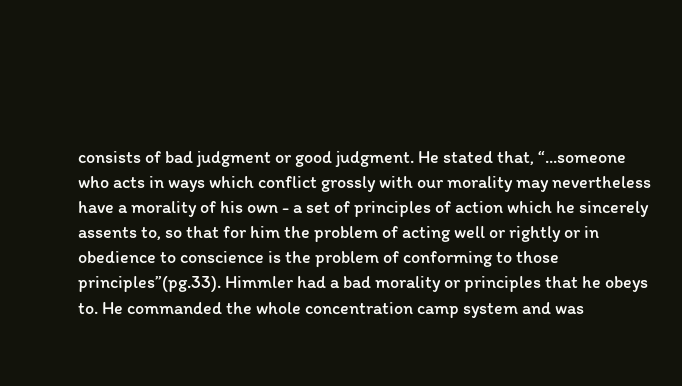consists of bad judgment or good judgment. He stated that, “...someone who acts in ways which conflict grossly with our morality may nevertheless have a morality of his own - a set of principles of action which he sincerely assents to, so that for him the problem of acting well or rightly or in obedience to conscience is the problem of conforming to those principles”(pg.33). Himmler had a bad morality or principles that he obeys to. He commanded the whole concentration camp system and was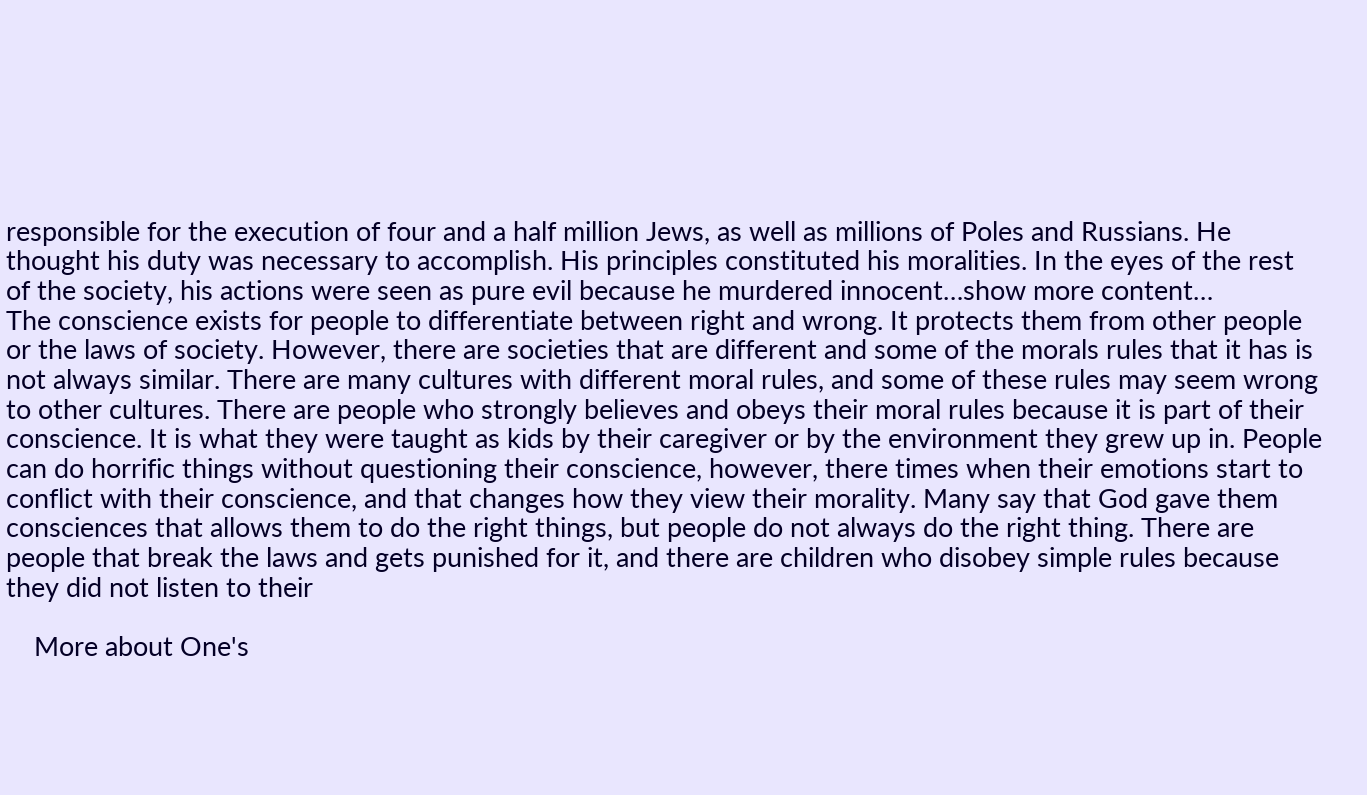responsible for the execution of four and a half million Jews, as well as millions of Poles and Russians. He thought his duty was necessary to accomplish. His principles constituted his moralities. In the eyes of the rest of the society, his actions were seen as pure evil because he murdered innocent…show more content…
The conscience exists for people to differentiate between right and wrong. It protects them from other people or the laws of society. However, there are societies that are different and some of the morals rules that it has is not always similar. There are many cultures with different moral rules, and some of these rules may seem wrong to other cultures. There are people who strongly believes and obeys their moral rules because it is part of their conscience. It is what they were taught as kids by their caregiver or by the environment they grew up in. People can do horrific things without questioning their conscience, however, there times when their emotions start to conflict with their conscience, and that changes how they view their morality. Many say that God gave them consciences that allows them to do the right things, but people do not always do the right thing. There are people that break the laws and gets punished for it, and there are children who disobey simple rules because they did not listen to their

    More about One's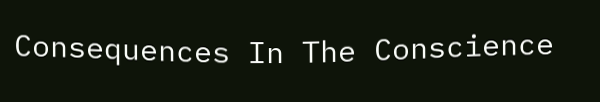Consequences In The Conscience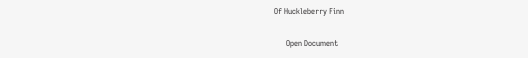Of Huckleberry Finn

      Open Document